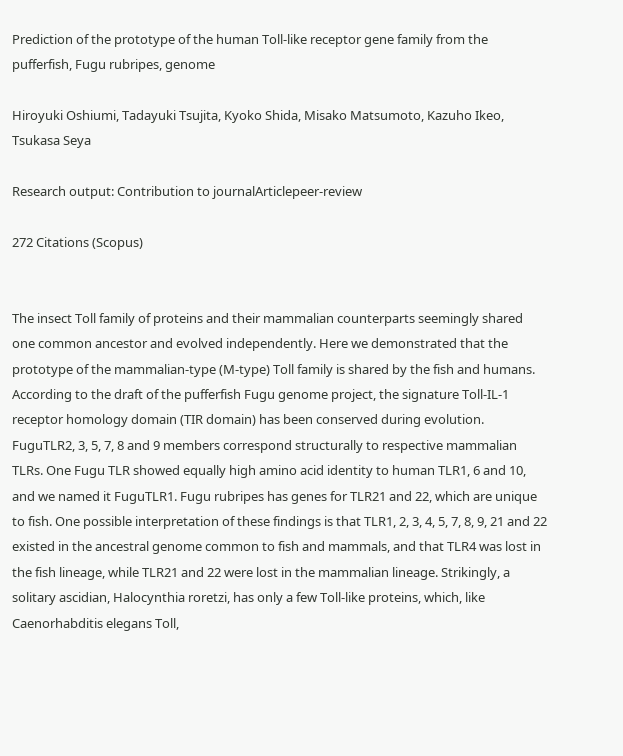Prediction of the prototype of the human Toll-like receptor gene family from the pufferfish, Fugu rubripes, genome

Hiroyuki Oshiumi, Tadayuki Tsujita, Kyoko Shida, Misako Matsumoto, Kazuho Ikeo, Tsukasa Seya

Research output: Contribution to journalArticlepeer-review

272 Citations (Scopus)


The insect Toll family of proteins and their mammalian counterparts seemingly shared one common ancestor and evolved independently. Here we demonstrated that the prototype of the mammalian-type (M-type) Toll family is shared by the fish and humans. According to the draft of the pufferfish Fugu genome project, the signature Toll-IL-1 receptor homology domain (TIR domain) has been conserved during evolution. FuguTLR2, 3, 5, 7, 8 and 9 members correspond structurally to respective mammalian TLRs. One Fugu TLR showed equally high amino acid identity to human TLR1, 6 and 10, and we named it FuguTLR1. Fugu rubripes has genes for TLR21 and 22, which are unique to fish. One possible interpretation of these findings is that TLR1, 2, 3, 4, 5, 7, 8, 9, 21 and 22 existed in the ancestral genome common to fish and mammals, and that TLR4 was lost in the fish lineage, while TLR21 and 22 were lost in the mammalian lineage. Strikingly, a solitary ascidian, Halocynthia roretzi, has only a few Toll-like proteins, which, like Caenorhabditis elegans Toll,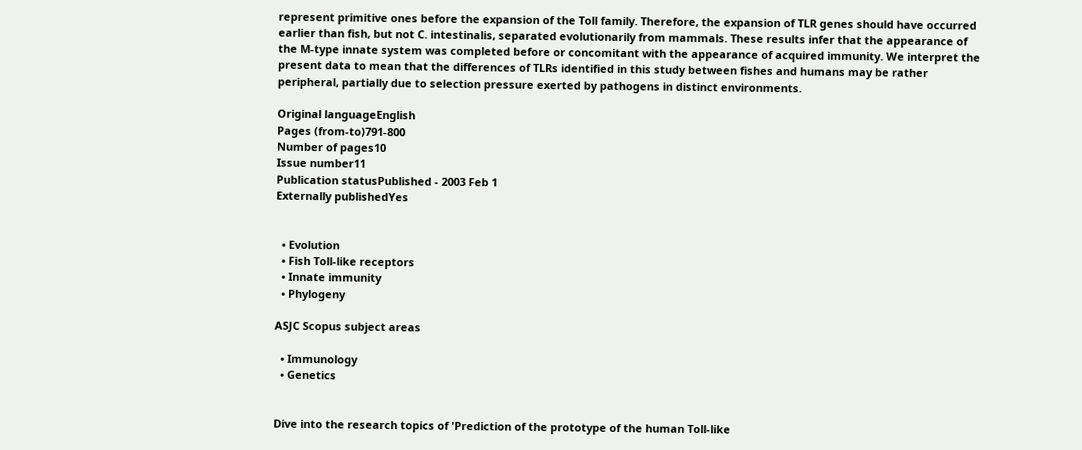represent primitive ones before the expansion of the Toll family. Therefore, the expansion of TLR genes should have occurred earlier than fish, but not C. intestinalis, separated evolutionarily from mammals. These results infer that the appearance of the M-type innate system was completed before or concomitant with the appearance of acquired immunity. We interpret the present data to mean that the differences of TLRs identified in this study between fishes and humans may be rather peripheral, partially due to selection pressure exerted by pathogens in distinct environments.

Original languageEnglish
Pages (from-to)791-800
Number of pages10
Issue number11
Publication statusPublished - 2003 Feb 1
Externally publishedYes


  • Evolution
  • Fish Toll-like receptors
  • Innate immunity
  • Phylogeny

ASJC Scopus subject areas

  • Immunology
  • Genetics


Dive into the research topics of 'Prediction of the prototype of the human Toll-like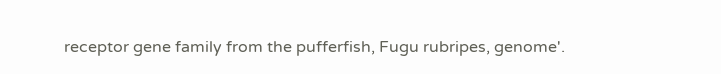receptor gene family from the pufferfish, Fugu rubripes, genome'.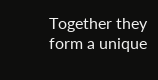Together they form a unique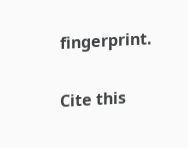fingerprint.

Cite this